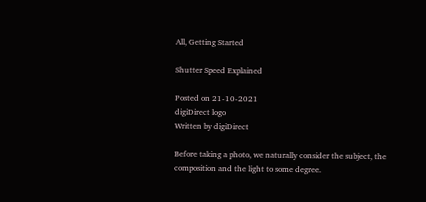All, Getting Started

Shutter Speed Explained

Posted on 21-10-2021
digiDirect logo
Written by digiDirect

Before taking a photo, we naturally consider the subject, the composition and the light to some degree.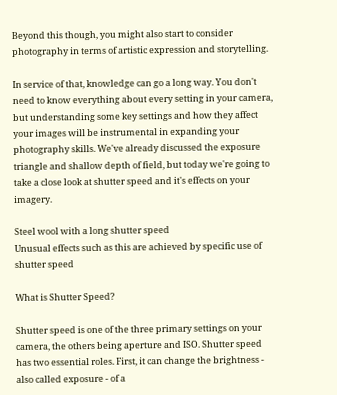Beyond this though, you might also start to consider photography in terms of artistic expression and storytelling.

In service of that, knowledge can go a long way. You don't need to know everything about every setting in your camera, but understanding some key settings and how they affect your images will be instrumental in expanding your photography skills. We've already discussed the exposure triangle and shallow depth of field, but today we're going to take a close look at shutter speed and it's effects on your imagery.

Steel wool with a long shutter speed
Unusual effects such as this are achieved by specific use of shutter speed

What is Shutter Speed?

Shutter speed is one of the three primary settings on your camera, the others being aperture and ISO. Shutter speed has two essential roles. First, it can change the brightness - also called exposure - of a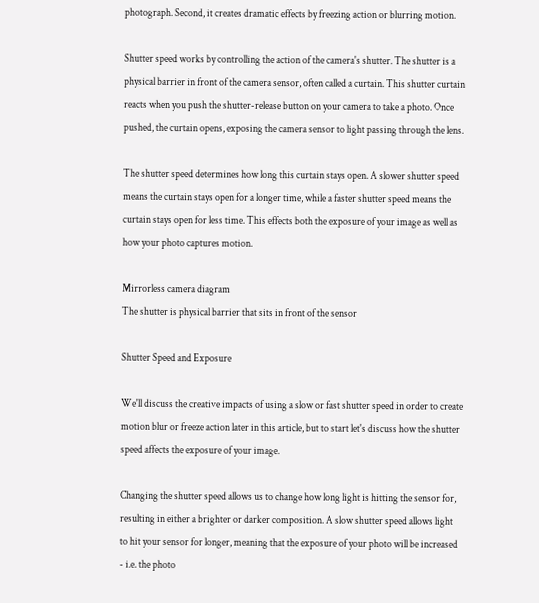photograph. Second, it creates dramatic effects by freezing action or blurring motion.

Shutter speed works by controlling the action of the camera's shutter. The shutter is a physical barrier in front of the camera sensor, often called a curtain. This shutter curtain reacts when you push the shutter-release button on your camera to take a photo. Once pushed, the curtain opens, exposing the camera sensor to light passing through the lens.

The shutter speed determines how long this curtain stays open. A slower shutter speed means the curtain stays open for a longer time, while a faster shutter speed means the curtain stays open for less time. This effects both the exposure of your image as well as how your photo captures motion.

Mirrorless camera diagram
The shutter is physical barrier that sits in front of the sensor

Shutter Speed and Exposure

We'll discuss the creative impacts of using a slow or fast shutter speed in order to create motion blur or freeze action later in this article, but to start let's discuss how the shutter speed affects the exposure of your image.

Changing the shutter speed allows us to change how long light is hitting the sensor for, resulting in either a brighter or darker composition. A slow shutter speed allows light to hit your sensor for longer, meaning that the exposure of your photo will be increased - i.e. the photo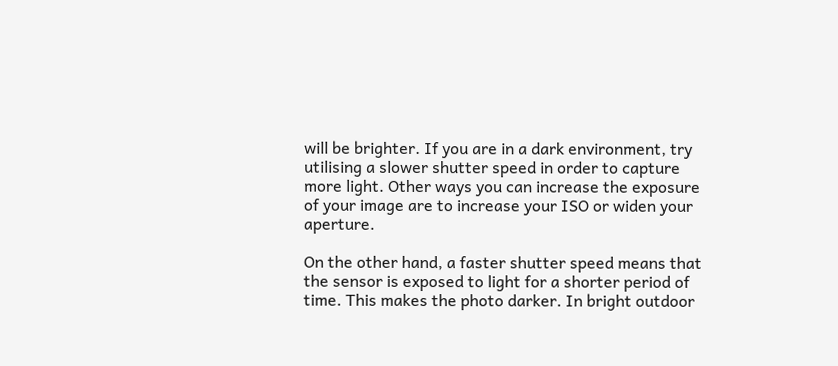will be brighter. If you are in a dark environment, try utilising a slower shutter speed in order to capture more light. Other ways you can increase the exposure of your image are to increase your ISO or widen your aperture.

On the other hand, a faster shutter speed means that the sensor is exposed to light for a shorter period of time. This makes the photo darker. In bright outdoor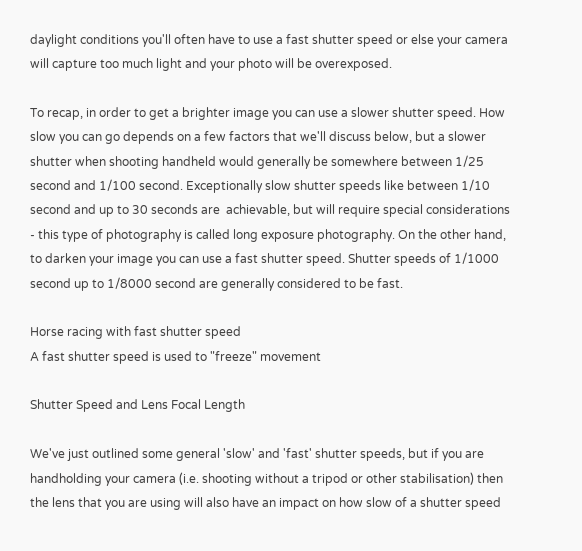daylight conditions you'll often have to use a fast shutter speed or else your camera will capture too much light and your photo will be overexposed.

To recap, in order to get a brighter image you can use a slower shutter speed. How slow you can go depends on a few factors that we'll discuss below, but a slower shutter when shooting handheld would generally be somewhere between 1/25 second and 1/100 second. Exceptionally slow shutter speeds like between 1/10 second and up to 30 seconds are  achievable, but will require special considerations - this type of photography is called long exposure photography. On the other hand, to darken your image you can use a fast shutter speed. Shutter speeds of 1/1000 second up to 1/8000 second are generally considered to be fast.

Horse racing with fast shutter speed
A fast shutter speed is used to "freeze" movement

Shutter Speed and Lens Focal Length

We've just outlined some general 'slow' and 'fast' shutter speeds, but if you are handholding your camera (i.e. shooting without a tripod or other stabilisation) then the lens that you are using will also have an impact on how slow of a shutter speed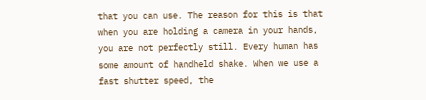that you can use. The reason for this is that when you are holding a camera in your hands, you are not perfectly still. Every human has some amount of handheld shake. When we use a fast shutter speed, the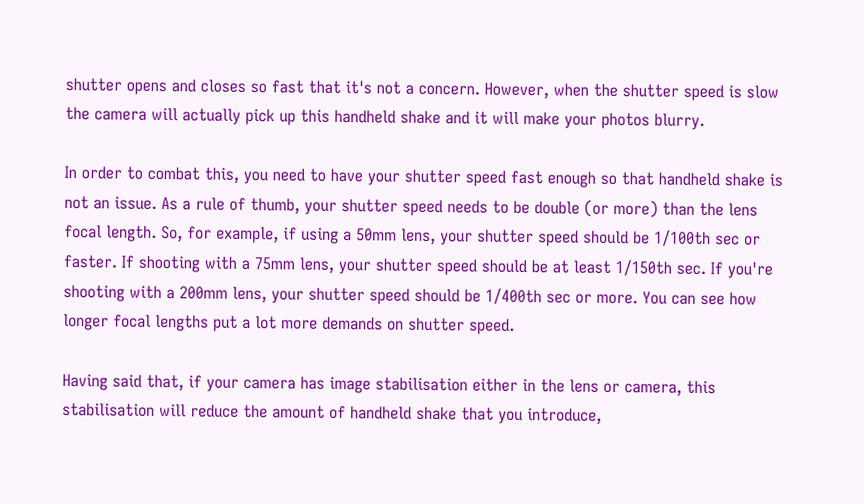shutter opens and closes so fast that it's not a concern. However, when the shutter speed is slow the camera will actually pick up this handheld shake and it will make your photos blurry.

In order to combat this, you need to have your shutter speed fast enough so that handheld shake is not an issue. As a rule of thumb, your shutter speed needs to be double (or more) than the lens focal length. So, for example, if using a 50mm lens, your shutter speed should be 1/100th sec or faster. If shooting with a 75mm lens, your shutter speed should be at least 1/150th sec. If you're shooting with a 200mm lens, your shutter speed should be 1/400th sec or more. You can see how longer focal lengths put a lot more demands on shutter speed.

Having said that, if your camera has image stabilisation either in the lens or camera, this stabilisation will reduce the amount of handheld shake that you introduce,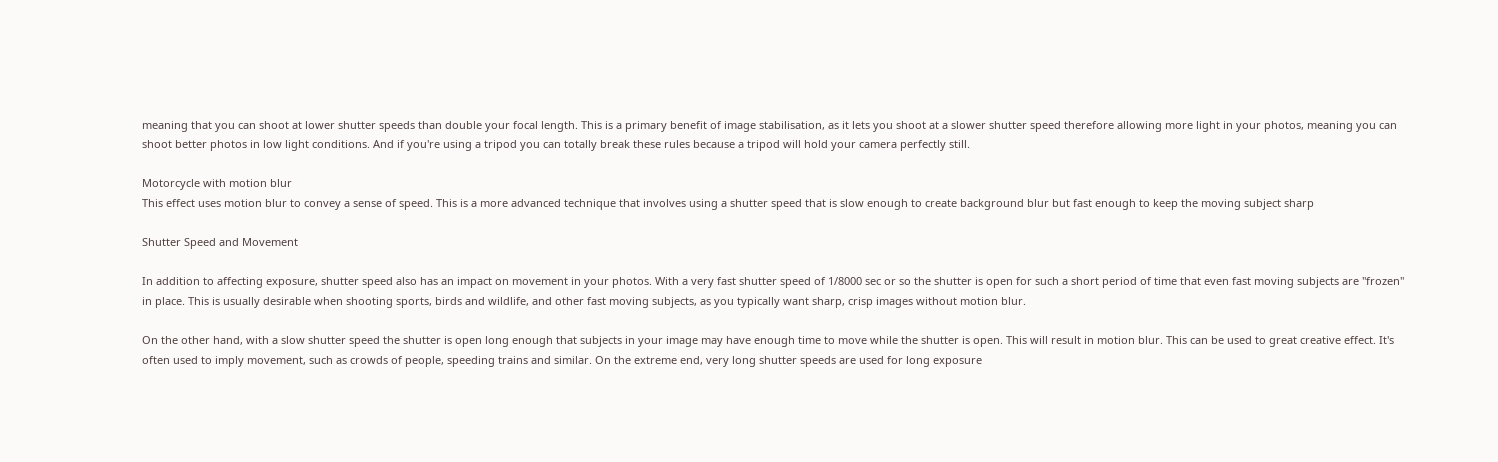meaning that you can shoot at lower shutter speeds than double your focal length. This is a primary benefit of image stabilisation, as it lets you shoot at a slower shutter speed therefore allowing more light in your photos, meaning you can shoot better photos in low light conditions. And if you're using a tripod you can totally break these rules because a tripod will hold your camera perfectly still.

Motorcycle with motion blur
This effect uses motion blur to convey a sense of speed. This is a more advanced technique that involves using a shutter speed that is slow enough to create background blur but fast enough to keep the moving subject sharp

Shutter Speed and Movement

In addition to affecting exposure, shutter speed also has an impact on movement in your photos. With a very fast shutter speed of 1/8000 sec or so the shutter is open for such a short period of time that even fast moving subjects are "frozen" in place. This is usually desirable when shooting sports, birds and wildlife, and other fast moving subjects, as you typically want sharp, crisp images without motion blur.

On the other hand, with a slow shutter speed the shutter is open long enough that subjects in your image may have enough time to move while the shutter is open. This will result in motion blur. This can be used to great creative effect. It's often used to imply movement, such as crowds of people, speeding trains and similar. On the extreme end, very long shutter speeds are used for long exposure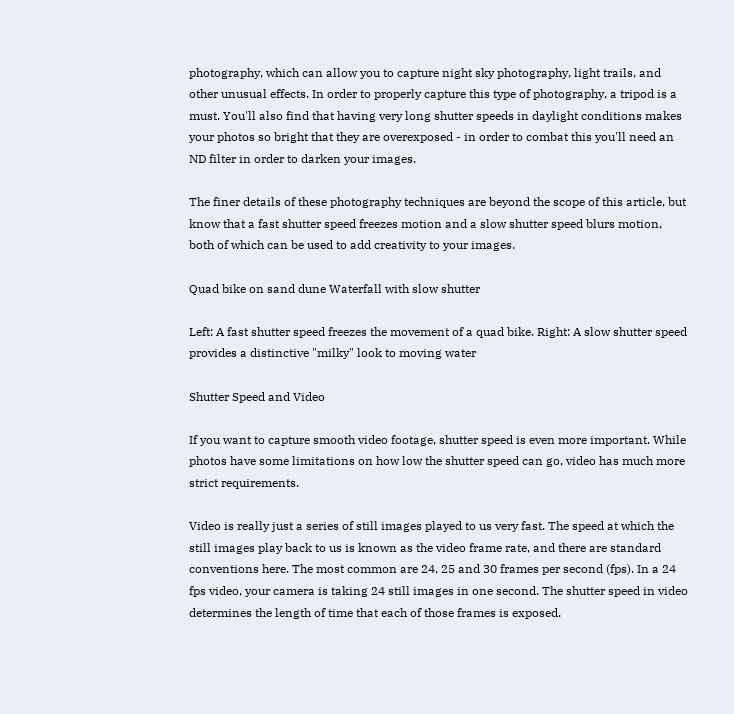photography, which can allow you to capture night sky photography, light trails, and other unusual effects. In order to properly capture this type of photography, a tripod is a must. You'll also find that having very long shutter speeds in daylight conditions makes your photos so bright that they are overexposed - in order to combat this you'll need an ND filter in order to darken your images.

The finer details of these photography techniques are beyond the scope of this article, but know that a fast shutter speed freezes motion and a slow shutter speed blurs motion, both of which can be used to add creativity to your images.

Quad bike on sand dune Waterfall with slow shutter

Left: A fast shutter speed freezes the movement of a quad bike. Right: A slow shutter speed provides a distinctive "milky" look to moving water

Shutter Speed and Video

If you want to capture smooth video footage, shutter speed is even more important. While photos have some limitations on how low the shutter speed can go, video has much more strict requirements.

Video is really just a series of still images played to us very fast. The speed at which the still images play back to us is known as the video frame rate, and there are standard conventions here. The most common are 24, 25 and 30 frames per second (fps). In a 24 fps video, your camera is taking 24 still images in one second. The shutter speed in video determines the length of time that each of those frames is exposed.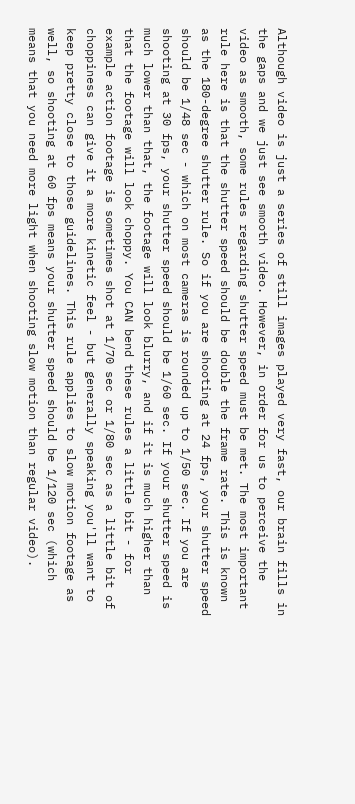Although video is just a series of still images played very fast, our brain fills in the gaps and we just see smooth video. However, in order for us to perceive the video as smooth, some rules regarding shutter speed must be met. The most important rule here is that the shutter speed should be double the frame rate. This is known as the 180-degree shutter rule. So if you are shooting at 24 fps, your shutter speed should be 1/48 sec - which on most cameras is rounded up to 1/50 sec. If you are shooting at 30 fps, your shutter speed should be 1/60 sec. If your shutter speed is much lower than that, the footage will look blurry, and if it is much higher than that the footage will look choppy. You CAN bend these rules a little bit - for example action footage is sometimes shot at 1/70 sec or 1/80 sec as a little bit of choppiness can give it a more kinetic feel - but generally speaking you'll want to keep pretty close to those guidelines. This rule applies to slow motion footage as well, so shooting at 60 fps means your shutter speed should be 1/120 sec (which means that you need more light when shooting slow motion than regular video).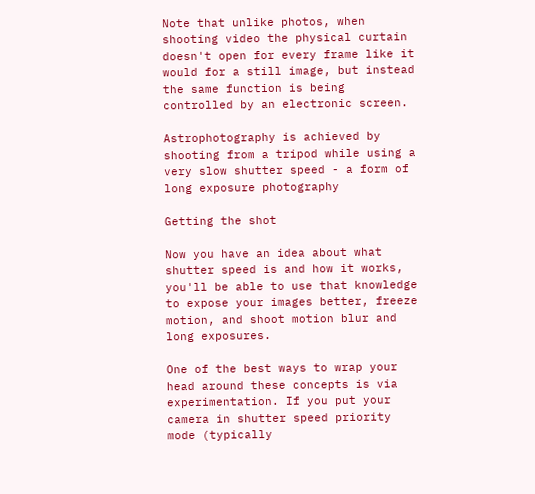Note that unlike photos, when shooting video the physical curtain doesn't open for every frame like it would for a still image, but instead the same function is being controlled by an electronic screen.

Astrophotography is achieved by shooting from a tripod while using a very slow shutter speed - a form of long exposure photography

Getting the shot

Now you have an idea about what shutter speed is and how it works, you'll be able to use that knowledge to expose your images better, freeze motion, and shoot motion blur and long exposures.

One of the best ways to wrap your head around these concepts is via experimentation. If you put your camera in shutter speed priority mode (typically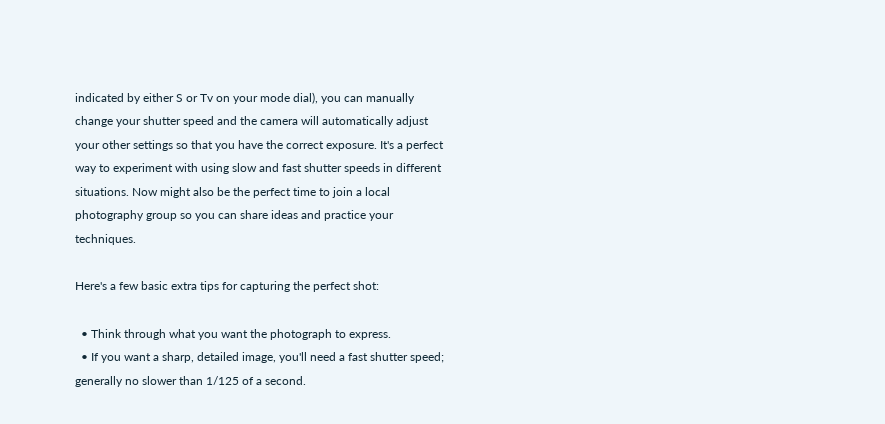indicated by either S or Tv on your mode dial), you can manually change your shutter speed and the camera will automatically adjust your other settings so that you have the correct exposure. It's a perfect way to experiment with using slow and fast shutter speeds in different situations. Now might also be the perfect time to join a local photography group so you can share ideas and practice your techniques.

Here's a few basic extra tips for capturing the perfect shot:

  • Think through what you want the photograph to express.
  • If you want a sharp, detailed image, you'll need a fast shutter speed; generally no slower than 1/125 of a second.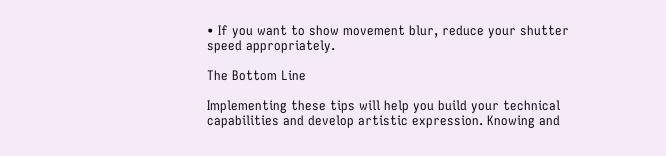• If you want to show movement blur, reduce your shutter speed appropriately.

The Bottom Line

Implementing these tips will help you build your technical capabilities and develop artistic expression. Knowing and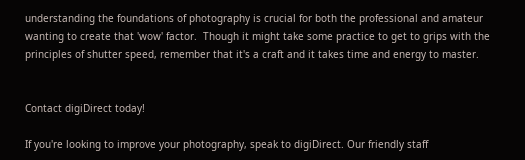understanding the foundations of photography is crucial for both the professional and amateur wanting to create that 'wow' factor.  Though it might take some practice to get to grips with the principles of shutter speed, remember that it's a craft and it takes time and energy to master.


Contact digiDirect today!

If you're looking to improve your photography, speak to digiDirect. Our friendly staff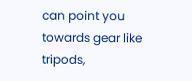can point you towards gear like tripods,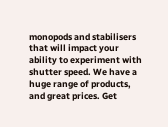monopods and stabilisers that will impact your ability to experiment with shutter speed. We have a huge range of products, and great prices. Get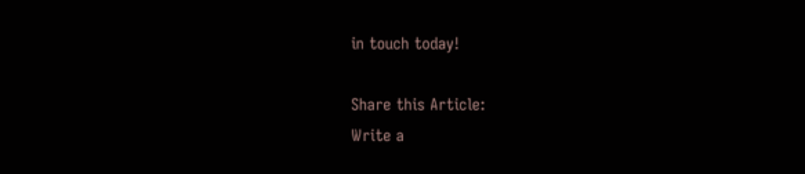in touch today!

Share this Article:
Write a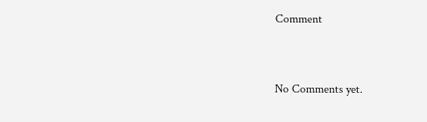Comment


No Comments yet.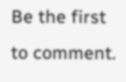Be the first to comment.